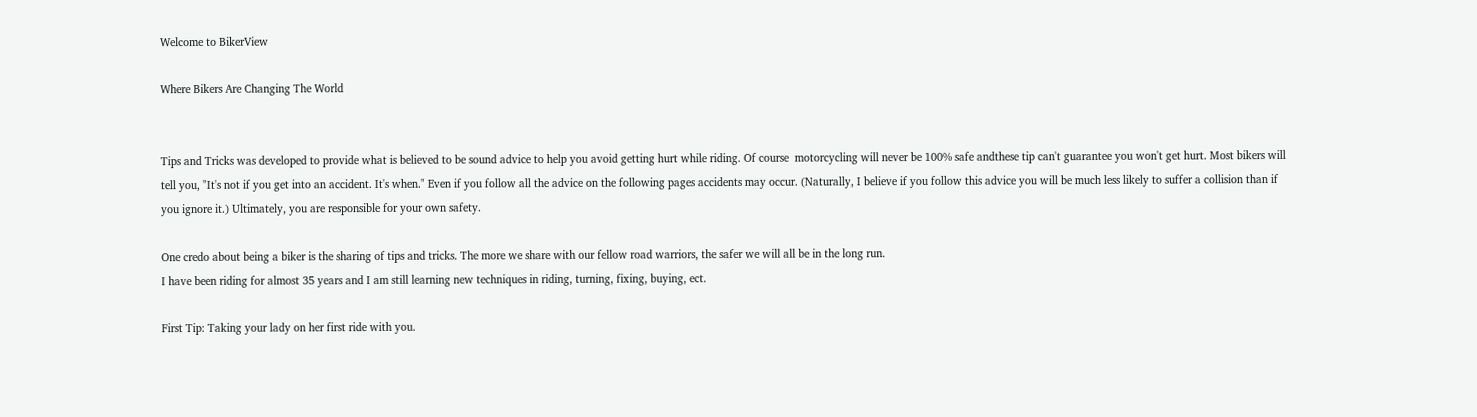Welcome to BikerView

Where Bikers Are Changing The World


Tips and Tricks was developed to provide what is believed to be sound advice to help you avoid getting hurt while riding. Of course  motorcycling will never be 100% safe andthese tip can't guarantee you won't get hurt. Most bikers will tell you, "It's not if you get into an accident. It's when." Even if you follow all the advice on the following pages accidents may occur. (Naturally, I believe if you follow this advice you will be much less likely to suffer a collision than if you ignore it.) Ultimately, you are responsible for your own safety.

One credo about being a biker is the sharing of tips and tricks. The more we share with our fellow road warriors, the safer we will all be in the long run.
I have been riding for almost 35 years and I am still learning new techniques in riding, turning, fixing, buying, ect.

First Tip: Taking your lady on her first ride with you.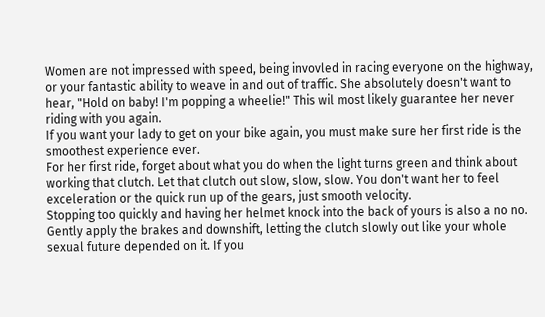Women are not impressed with speed, being invovled in racing everyone on the highway, or your fantastic ability to weave in and out of traffic. She absolutely doesn't want to hear, "Hold on baby! I'm popping a wheelie!" This wil most likely guarantee her never riding with you again.
If you want your lady to get on your bike again, you must make sure her first ride is the smoothest experience ever.
For her first ride, forget about what you do when the light turns green and think about working that clutch. Let that clutch out slow, slow, slow. You don't want her to feel exceleration or the quick run up of the gears, just smooth velocity.
Stopping too quickly and having her helmet knock into the back of yours is also a no no. Gently apply the brakes and downshift, letting the clutch slowly out like your whole sexual future depended on it. If you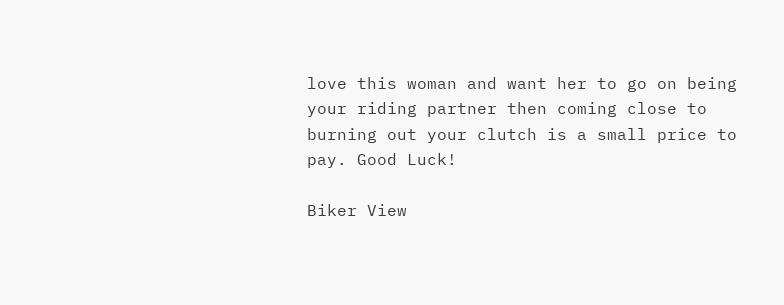love this woman and want her to go on being your riding partner then coming close to burning out your clutch is a small price to pay. Good Luck!

Biker View